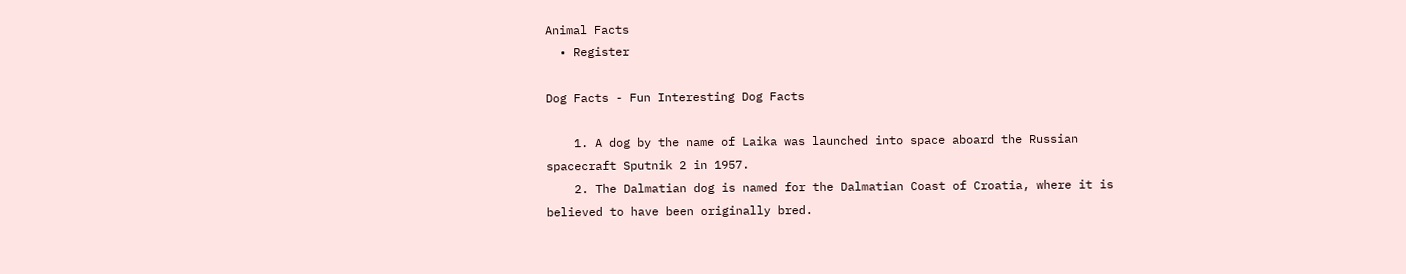Animal Facts
  • Register

Dog Facts - Fun Interesting Dog Facts

    1. A dog by the name of Laika was launched into space aboard the Russian spacecraft Sputnik 2 in 1957.
    2. The Dalmatian dog is named for the Dalmatian Coast of Croatia, where it is believed to have been originally bred.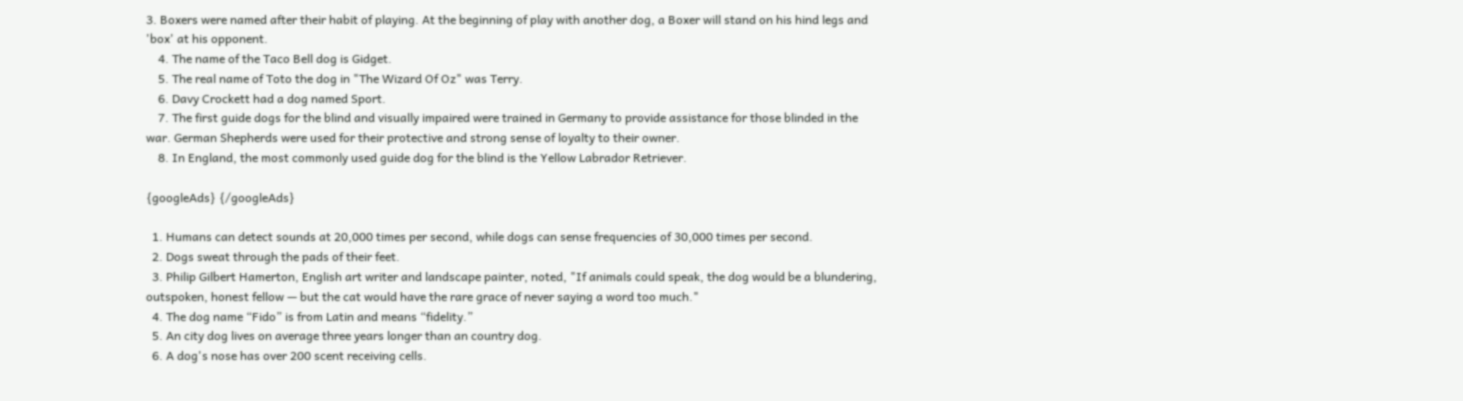3. Boxers were named after their habit of playing. At the beginning of play with another dog, a Boxer will stand on his hind legs and 'box' at his opponent.
    4. The name of the Taco Bell dog is Gidget.
    5. The real name of Toto the dog in "The Wizard Of Oz" was Terry.
    6. Davy Crockett had a dog named Sport.
    7. The first guide dogs for the blind and visually impaired were trained in Germany to provide assistance for those blinded in the war. German Shepherds were used for their protective and strong sense of loyalty to their owner.
    8. In England, the most commonly used guide dog for the blind is the Yellow Labrador Retriever.

{googleAds} {/googleAds}

  1. Humans can detect sounds at 20,000 times per second, while dogs can sense frequencies of 30,000 times per second.
  2. Dogs sweat through the pads of their feet.
  3. Philip Gilbert Hamerton, English art writer and landscape painter, noted, "If animals could speak, the dog would be a blundering, outspoken, honest fellow — but the cat would have the rare grace of never saying a word too much."
  4. The dog name “Fido” is from Latin and means “fidelity.”
  5. An city dog lives on average three years longer than an country dog.
  6. A dog's nose has over 200 scent receiving cells.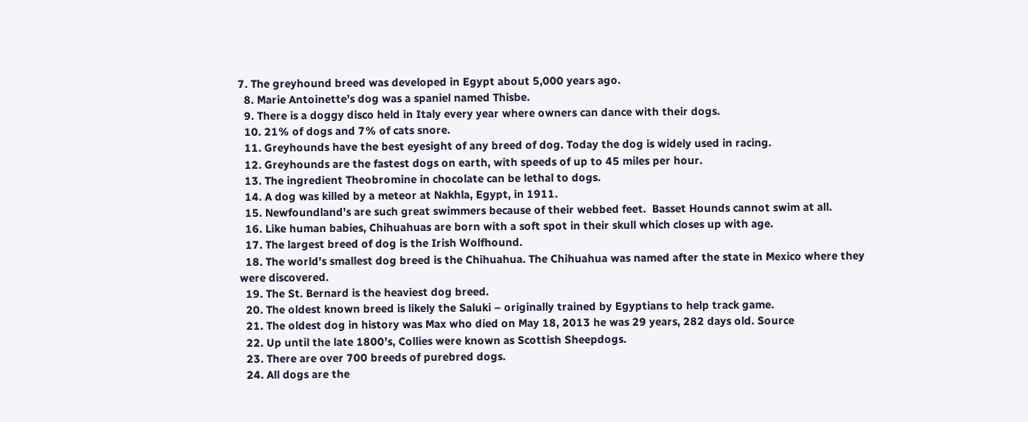7. The greyhound breed was developed in Egypt about 5,000 years ago.
  8. Marie Antoinette’s dog was a spaniel named Thisbe.
  9. There is a doggy disco held in Italy every year where owners can dance with their dogs.
  10. 21% of dogs and 7% of cats snore.
  11. Greyhounds have the best eyesight of any breed of dog. Today the dog is widely used in racing.
  12. Greyhounds are the fastest dogs on earth, with speeds of up to 45 miles per hour.
  13. The ingredient Theobromine in chocolate can be lethal to dogs.
  14. A dog was killed by a meteor at Nakhla, Egypt, in 1911.
  15. Newfoundland’s are such great swimmers because of their webbed feet.  Basset Hounds cannot swim at all.
  16. Like human babies, Chihuahuas are born with a soft spot in their skull which closes up with age.
  17. The largest breed of dog is the Irish Wolfhound.
  18. The world’s smallest dog breed is the Chihuahua. The Chihuahua was named after the state in Mexico where they were discovered.
  19. The St. Bernard is the heaviest dog breed.
  20. The oldest known breed is likely the Saluki – originally trained by Egyptians to help track game.
  21. The oldest dog in history was Max who died on May 18, 2013 he was 29 years, 282 days old. Source
  22. Up until the late 1800’s, Collies were known as Scottish Sheepdogs.
  23. There are over 700 breeds of purebred dogs.
  24. All dogs are the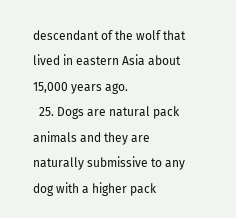descendant of the wolf that lived in eastern Asia about 15,000 years ago.
  25. Dogs are natural pack animals and they are naturally submissive to any dog with a higher pack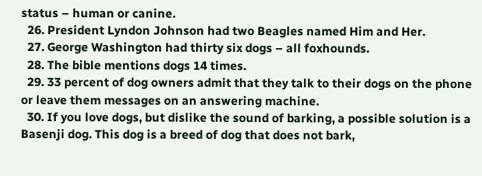status – human or canine.
  26. President Lyndon Johnson had two Beagles named Him and Her.
  27. George Washington had thirty six dogs – all foxhounds.
  28. The bible mentions dogs 14 times.
  29. 33 percent of dog owners admit that they talk to their dogs on the phone or leave them messages on an answering machine.
  30. If you love dogs, but dislike the sound of barking, a possible solution is a Basenji dog. This dog is a breed of dog that does not bark,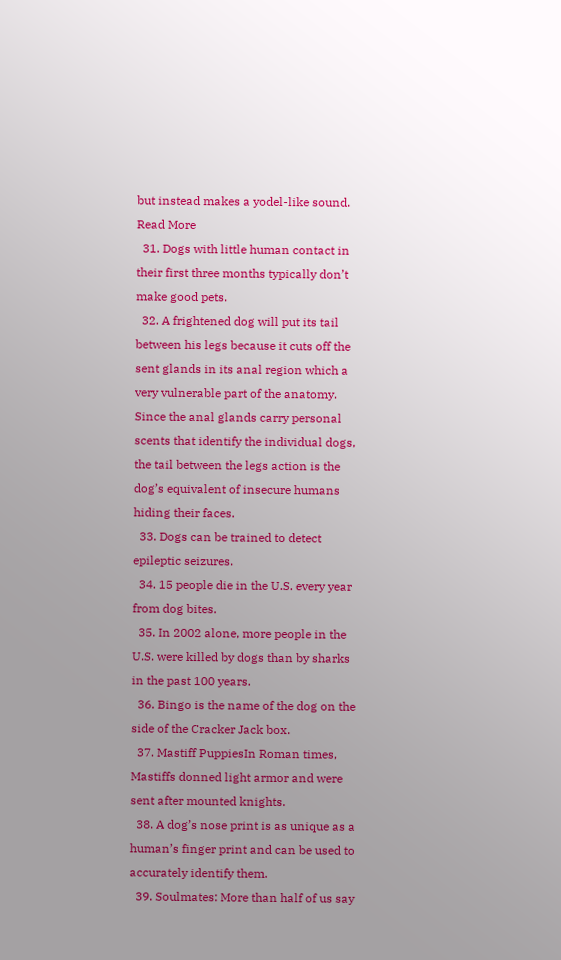but instead makes a yodel-like sound. Read More
  31. Dogs with little human contact in their first three months typically don’t make good pets.
  32. A frightened dog will put its tail between his legs because it cuts off the sent glands in its anal region which a very vulnerable part of the anatomy. Since the anal glands carry personal scents that identify the individual dogs, the tail between the legs action is the dog’s equivalent of insecure humans hiding their faces.
  33. Dogs can be trained to detect epileptic seizures.
  34. 15 people die in the U.S. every year from dog bites.
  35. In 2002 alone, more people in the U.S. were killed by dogs than by sharks in the past 100 years.
  36. Bingo is the name of the dog on the side of the Cracker Jack box.
  37. Mastiff PuppiesIn Roman times, Mastiffs donned light armor and were sent after mounted knights.
  38. A dog’s nose print is as unique as a human’s finger print and can be used to accurately identify them.
  39. Soulmates: More than half of us say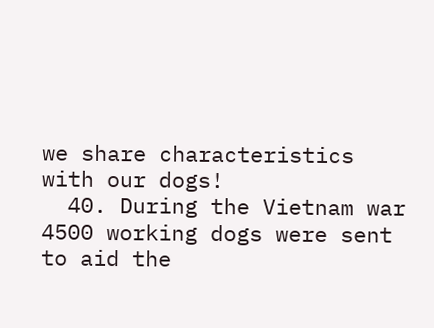we share characteristics with our dogs!
  40. During the Vietnam war 4500 working dogs were sent to aid the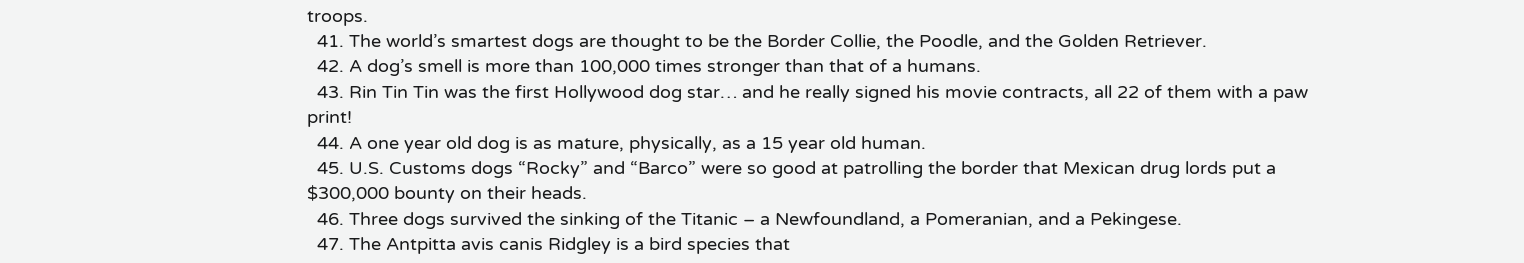troops.
  41. The world’s smartest dogs are thought to be the Border Collie, the Poodle, and the Golden Retriever.
  42. A dog’s smell is more than 100,000 times stronger than that of a humans.
  43. Rin Tin Tin was the first Hollywood dog star… and he really signed his movie contracts, all 22 of them with a paw print!
  44. A one year old dog is as mature, physically, as a 15 year old human.
  45. U.S. Customs dogs “Rocky” and “Barco” were so good at patrolling the border that Mexican drug lords put a $300,000 bounty on their heads.
  46. Three dogs survived the sinking of the Titanic – a Newfoundland, a Pomeranian, and a Pekingese.
  47. The Antpitta avis canis Ridgley is a bird species that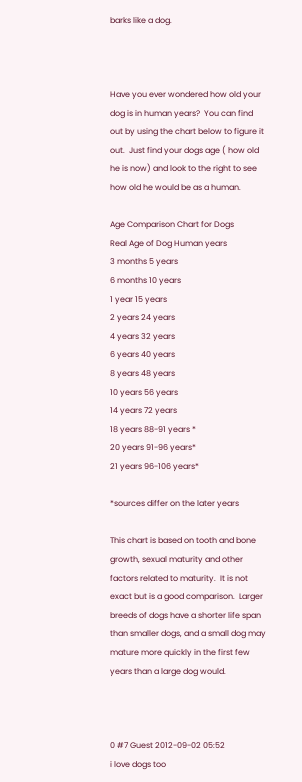barks like a dog.



Have you ever wondered how old your dog is in human years?  You can find out by using the chart below to figure it out.  Just find your dogs age ( how old he is now) and look to the right to see how old he would be as a human.

Age Comparison Chart for Dogs
Real Age of Dog Human years
3 months 5 years
6 months 10 years
1 year 15 years
2 years 24 years
4 years 32 years
6 years 40 years
8 years 48 years
10 years 56 years
14 years 72 years
18 years 88-91 years *
20 years 91-96 years*
21 years 96-106 years*

*sources differ on the later years

This chart is based on tooth and bone growth, sexual maturity and other factors related to maturity.  It is not exact but is a good comparison.  Larger breeds of dogs have a shorter life span than smaller dogs, and a small dog may mature more quickly in the first few years than a large dog would.



0 #7 Guest 2012-09-02 05:52
i love dogs too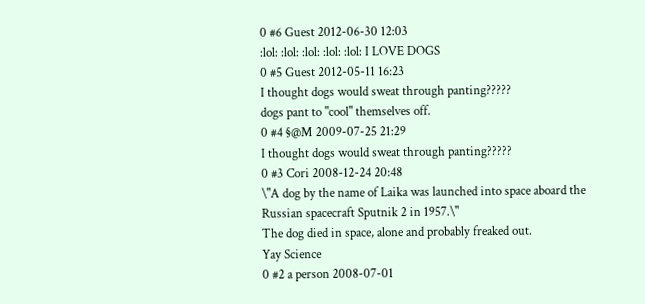0 #6 Guest 2012-06-30 12:03
:lol: :lol: :lol: :lol: :lol: I LOVE DOGS
0 #5 Guest 2012-05-11 16:23
I thought dogs would sweat through panting?????
dogs pant to "cool" themselves off.
0 #4 §@M 2009-07-25 21:29
I thought dogs would sweat through panting?????
0 #3 Cori 2008-12-24 20:48
\"A dog by the name of Laika was launched into space aboard the Russian spacecraft Sputnik 2 in 1957.\"
The dog died in space, alone and probably freaked out.
Yay Science
0 #2 a person 2008-07-01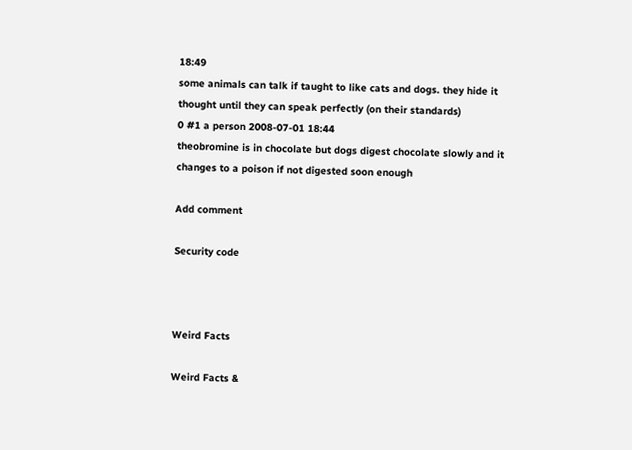18:49
some animals can talk if taught to like cats and dogs. they hide it thought until they can speak perfectly (on their standards)
0 #1 a person 2008-07-01 18:44
theobromine is in chocolate but dogs digest chocolate slowly and it changes to a poison if not digested soon enough

Add comment

Security code



Weird Facts

Weird Facts &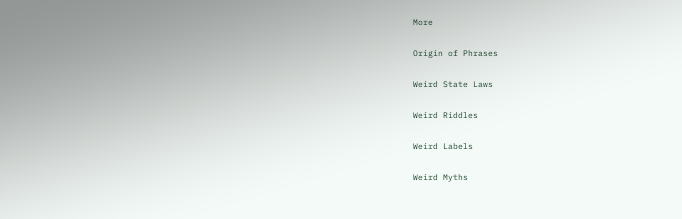More

Origin of Phrases

Weird State Laws

Weird Riddles

Weird Labels

Weird Myths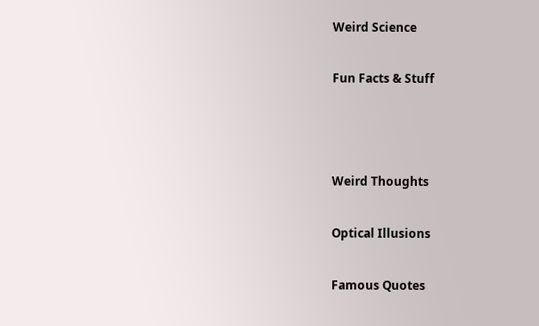Weird Science

Fun Facts & Stuff



Weird Thoughts

Optical Illusions

Famous Quotes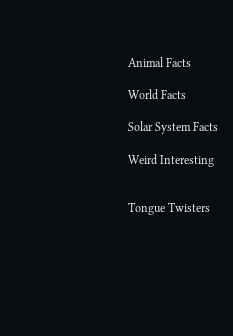Animal Facts

World Facts

Solar System Facts

Weird Interesting


Tongue Twisters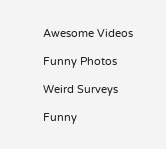Awesome Videos

Funny Photos

Weird Surveys

Funny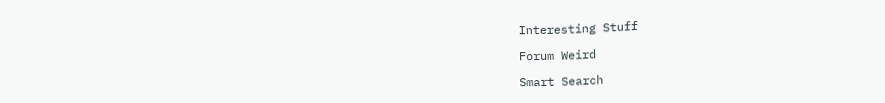Interesting Stuff

Forum Weird

Smart Search